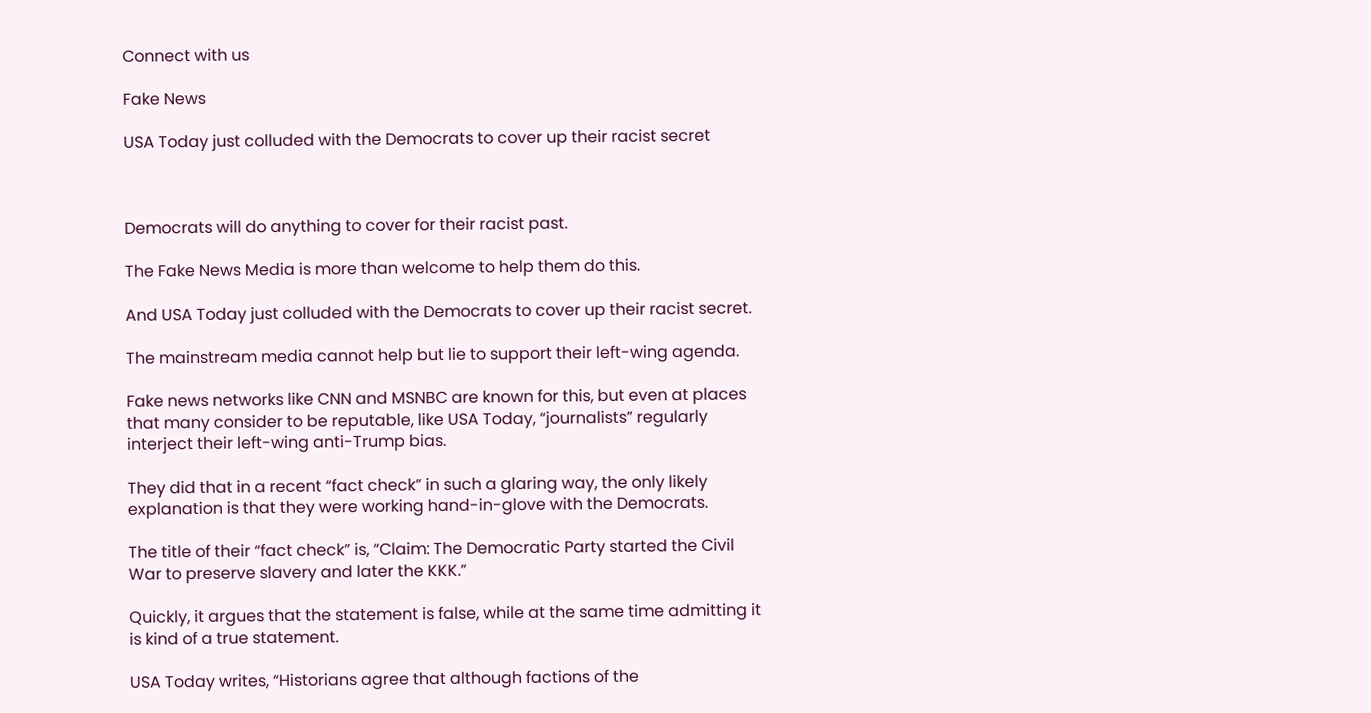Connect with us

Fake News

USA Today just colluded with the Democrats to cover up their racist secret



Democrats will do anything to cover for their racist past.

The Fake News Media is more than welcome to help them do this.

And USA Today just colluded with the Democrats to cover up their racist secret.

The mainstream media cannot help but lie to support their left-wing agenda.

Fake news networks like CNN and MSNBC are known for this, but even at places that many consider to be reputable, like USA Today, “journalists” regularly interject their left-wing anti-Trump bias.

They did that in a recent “fact check” in such a glaring way, the only likely explanation is that they were working hand-in-glove with the Democrats.

The title of their “fact check” is, “Claim: The Democratic Party started the Civil War to preserve slavery and later the KKK.”

Quickly, it argues that the statement is false, while at the same time admitting it is kind of a true statement.

USA Today writes, “Historians agree that although factions of the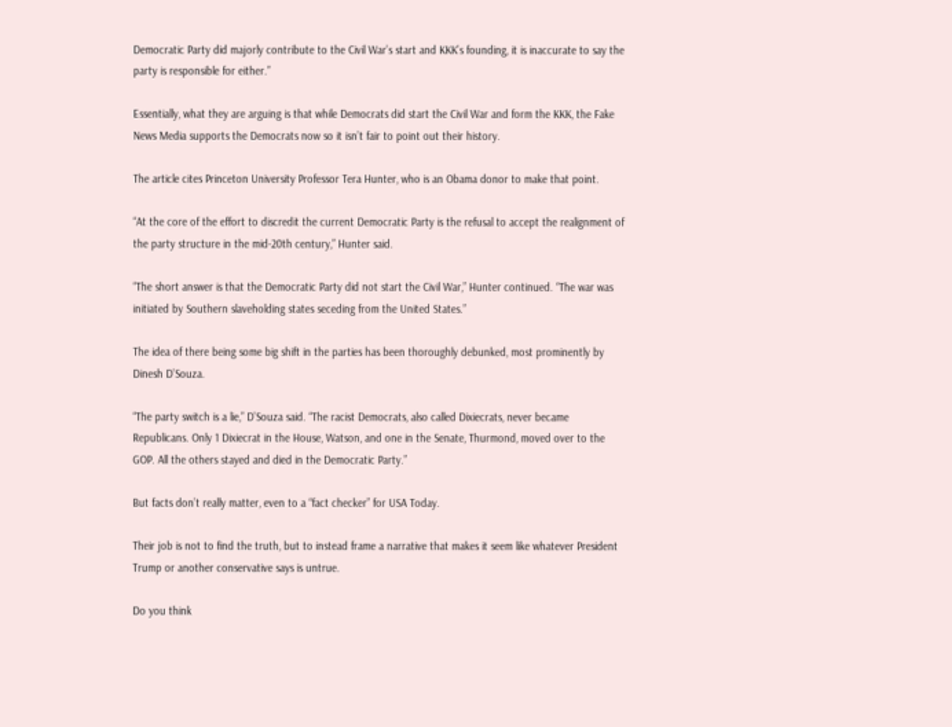Democratic Party did majorly contribute to the Civil War’s start and KKK’s founding, it is inaccurate to say the party is responsible for either.”

Essentially, what they are arguing is that while Democrats did start the Civil War and form the KKK, the Fake News Media supports the Democrats now so it isn’t fair to point out their history.

The article cites Princeton University Professor Tera Hunter, who is an Obama donor to make that point.

“At the core of the effort to discredit the current Democratic Party is the refusal to accept the realignment of the party structure in the mid-20th century,” Hunter said.

“The short answer is that the Democratic Party did not start the Civil War,” Hunter continued. “The war was initiated by Southern slaveholding states seceding from the United States.”

The idea of there being some big shift in the parties has been thoroughly debunked, most prominently by Dinesh D’Souza.

“The party switch is a lie,” D’Souza said. “The racist Democrats, also called Dixiecrats, never became Republicans. Only 1 Dixiecrat in the House, Watson, and one in the Senate, Thurmond, moved over to the GOP. All the others stayed and died in the Democratic Party.”

But facts don’t really matter, even to a “fact checker” for USA Today.

Their job is not to find the truth, but to instead frame a narrative that makes it seem like whatever President Trump or another conservative says is untrue.

Do you think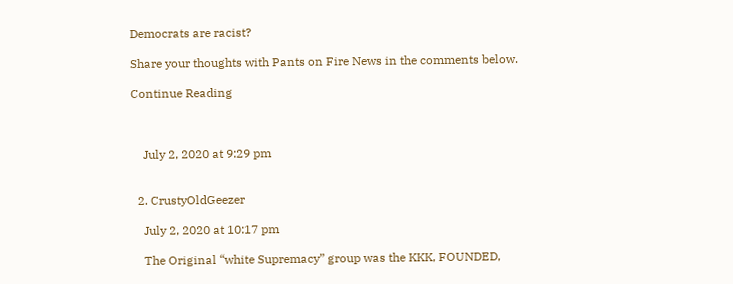Democrats are racist?

Share your thoughts with Pants on Fire News in the comments below.

Continue Reading



    July 2, 2020 at 9:29 pm


  2. CrustyOldGeezer

    July 2, 2020 at 10:17 pm

    The Original “white Supremacy” group was the KKK, FOUNDED,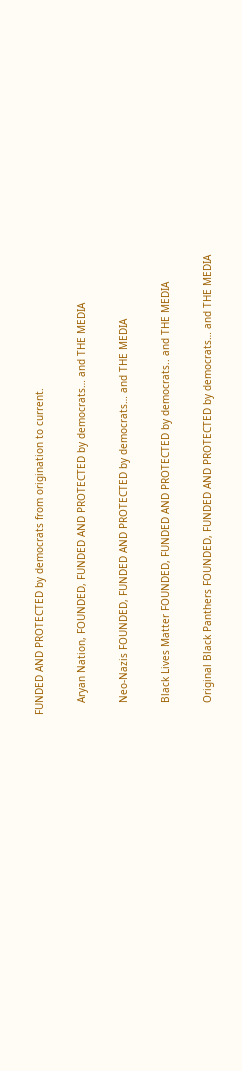FUNDED AND PROTECTED by democrats from origination to current.

    Aryan Nation, FOUNDED, FUNDED AND PROTECTED by democrats… and THE MEDIA

    Neo-Nazis FOUNDED, FUNDED AND PROTECTED by democrats… and THE MEDIA

    Black Lives Matter FOUNDED, FUNDED AND PROTECTED by democrats.. and THE MEDIA

    Original Black Panthers FOUNDED, FUNDED AND PROTECTED by democrats… and THE MEDIA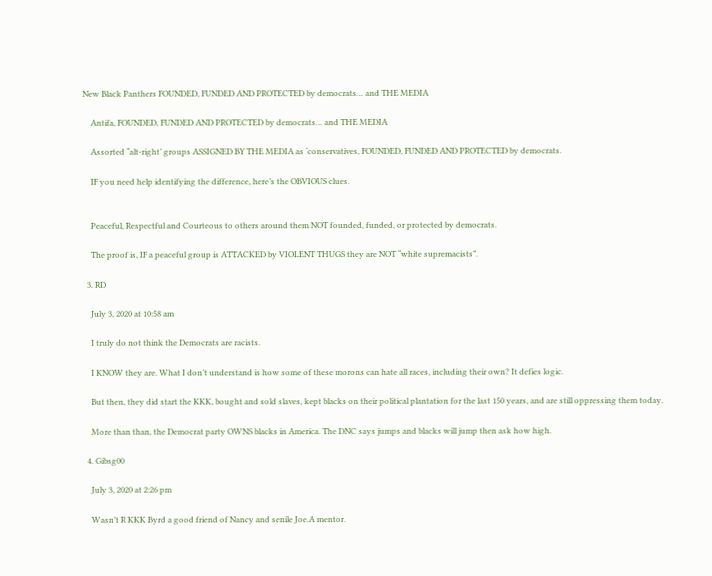New Black Panthers FOUNDED, FUNDED AND PROTECTED by democrats… and THE MEDIA

    Antifa, FOUNDED, FUNDED AND PROTECTED by democrats… and THE MEDIA

    Assorted “alt-right’ groups ASSIGNED BY THE MEDIA as ‘conservatives, FOUNDED, FUNDED AND PROTECTED by democrats.

    IF you need help identifying the difference, here’s the OBVIOUS clues.


    Peaceful, Respectful and Courteous to others around them NOT founded, funded, or protected by democrats.

    The proof is, IF a peaceful group is ATTACKED by VIOLENT THUGS they are NOT “white supremacists”.

  3. RD

    July 3, 2020 at 10:58 am

    I truly do not think the Democrats are racists.

    I KNOW they are. What I don’t understand is how some of these morons can hate all races, including their own? It defies logic.

    But then, they did start the KKK, bought and sold slaves, kept blacks on their political plantation for the last 150 years, and are still oppressing them today.

    More than than, the Democrat party OWNS blacks in America. The DNC says jumps and blacks will jump then ask how high.

  4. Gibsg00

    July 3, 2020 at 2:26 pm

    Wasn’t R KKK Byrd a good friend of Nancy and senile Joe.A mentor.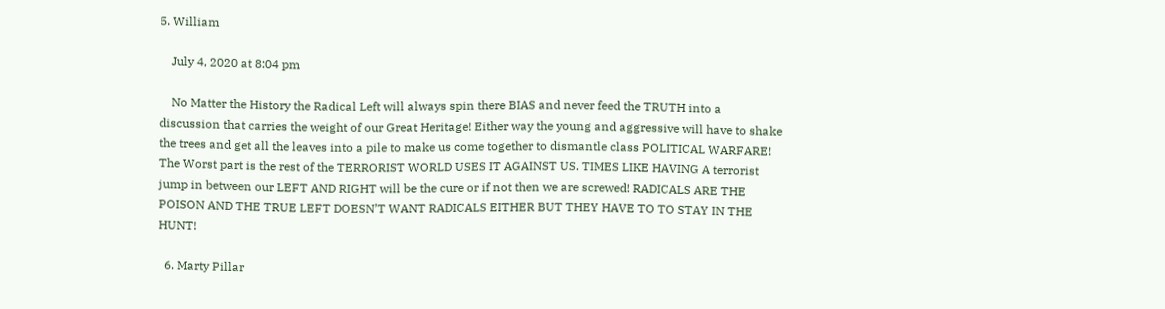5. William

    July 4, 2020 at 8:04 pm

    No Matter the History the Radical Left will always spin there BIAS and never feed the TRUTH into a discussion that carries the weight of our Great Heritage! Either way the young and aggressive will have to shake the trees and get all the leaves into a pile to make us come together to dismantle class POLITICAL WARFARE! The Worst part is the rest of the TERRORIST WORLD USES IT AGAINST US. TIMES LIKE HAVING A terrorist jump in between our LEFT AND RIGHT will be the cure or if not then we are screwed! RADICALS ARE THE POISON AND THE TRUE LEFT DOESN’T WANT RADICALS EITHER BUT THEY HAVE TO TO STAY IN THE HUNT!

  6. Marty Pillar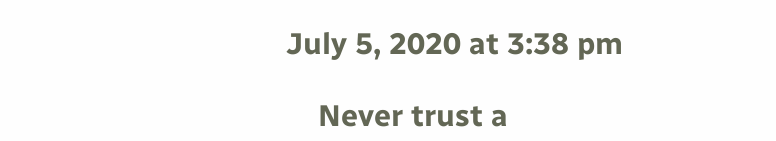July 5, 2020 at 3:38 pm

    Never trust a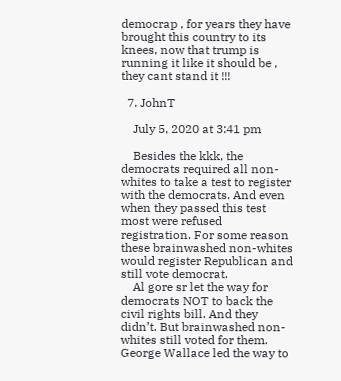democrap , for years they have brought this country to its knees, now that trump is running it like it should be , they cant stand it !!!

  7. JohnT

    July 5, 2020 at 3:41 pm

    Besides the kkk, the democrats required all non-whites to take a test to register with the democrats. And even when they passed this test most were refused registration. For some reason these brainwashed non-whites would register Republican and still vote democrat.
    Al gore sr let the way for democrats NOT to back the civil rights bill. And they didn’t. But brainwashed non-whites still voted for them. George Wallace led the way to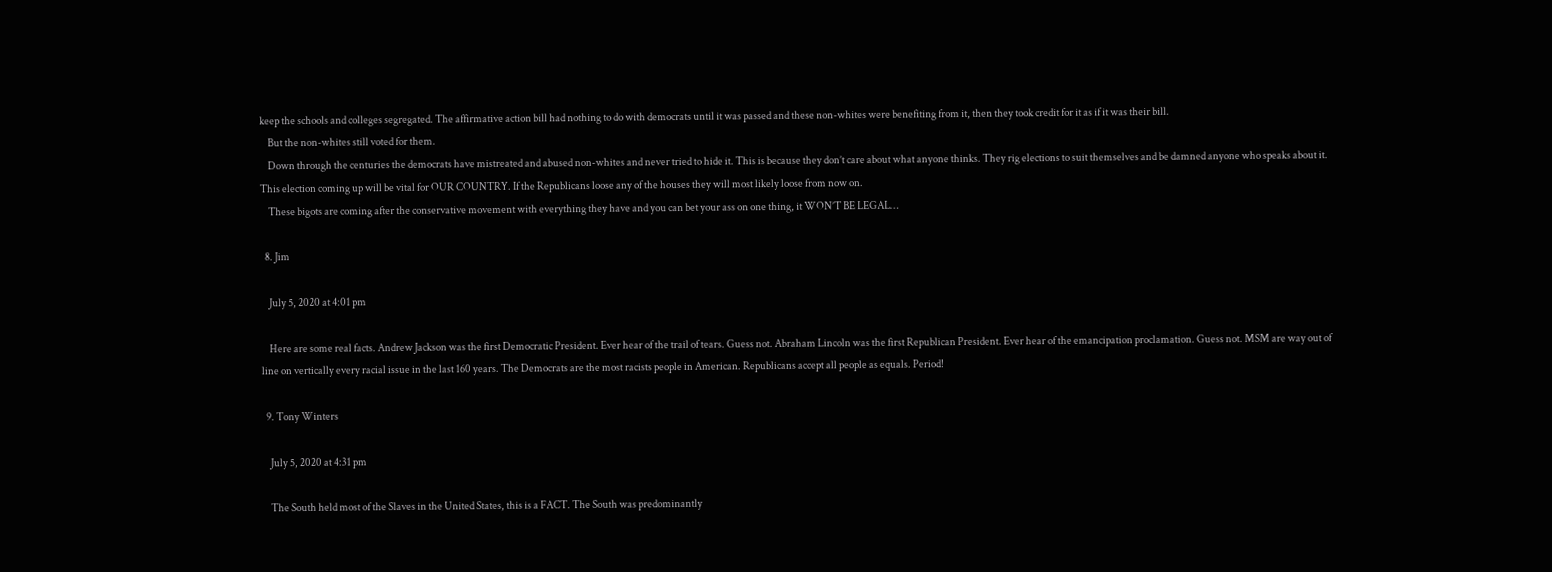keep the schools and colleges segregated. The affirmative action bill had nothing to do with democrats until it was passed and these non-whites were benefiting from it, then they took credit for it as if it was their bill.
    But the non-whites still voted for them.
    Down through the centuries the democrats have mistreated and abused non-whites and never tried to hide it. This is because they don’t care about what anyone thinks. They rig elections to suit themselves and be damned anyone who speaks about it. This election coming up will be vital for OUR COUNTRY. If the Republicans loose any of the houses they will most likely loose from now on.
    These bigots are coming after the conservative movement with everything they have and you can bet your ass on one thing, it WON’T BE LEGAL…

  8. Jim

    July 5, 2020 at 4:01 pm

    Here are some real facts. Andrew Jackson was the first Democratic President. Ever hear of the trail of tears. Guess not. Abraham Lincoln was the first Republican President. Ever hear of the emancipation proclamation. Guess not. MSM are way out of line on vertically every racial issue in the last 160 years. The Democrats are the most racists people in American. Republicans accept all people as equals. Period!

  9. Tony Winters

    July 5, 2020 at 4:31 pm

    The South held most of the Slaves in the United States, this is a FACT. The South was predominantly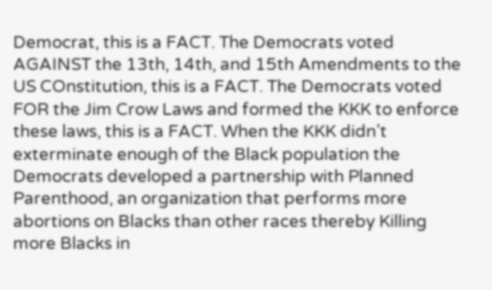Democrat, this is a FACT. The Democrats voted AGAINST the 13th, 14th, and 15th Amendments to the US COnstitution, this is a FACT. The Democrats voted FOR the Jim Crow Laws and formed the KKK to enforce these laws, this is a FACT. When the KKK didn’t exterminate enough of the Black population the Democrats developed a partnership with Planned Parenthood, an organization that performs more abortions on Blacks than other races thereby Killing more Blacks in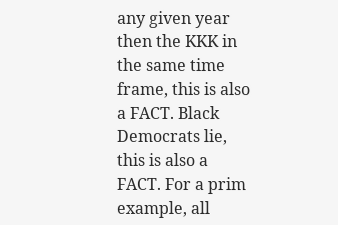any given year then the KKK in the same time frame, this is also a FACT. Black Democrats lie, this is also a FACT. For a prim example, all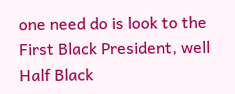one need do is look to the First Black President, well Half Black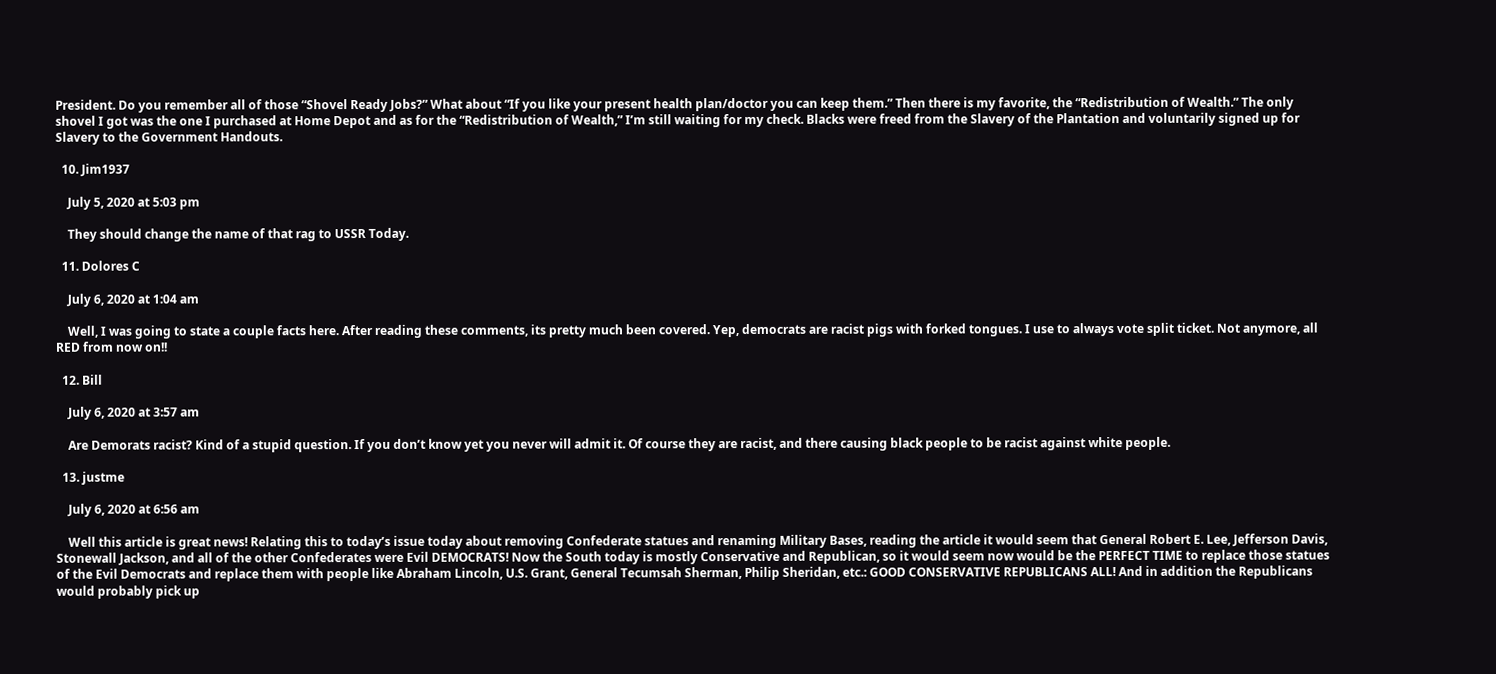President. Do you remember all of those “Shovel Ready Jobs?” What about “If you like your present health plan/doctor you can keep them.” Then there is my favorite, the “Redistribution of Wealth.” The only shovel I got was the one I purchased at Home Depot and as for the “Redistribution of Wealth,” I’m still waiting for my check. Blacks were freed from the Slavery of the Plantation and voluntarily signed up for Slavery to the Government Handouts.

  10. Jim1937

    July 5, 2020 at 5:03 pm

    They should change the name of that rag to USSR Today.

  11. Dolores C

    July 6, 2020 at 1:04 am

    Well, I was going to state a couple facts here. After reading these comments, its pretty much been covered. Yep, democrats are racist pigs with forked tongues. I use to always vote split ticket. Not anymore, all RED from now on!!

  12. Bill

    July 6, 2020 at 3:57 am

    Are Demorats racist? Kind of a stupid question. If you don’t know yet you never will admit it. Of course they are racist, and there causing black people to be racist against white people.

  13. justme

    July 6, 2020 at 6:56 am

    Well this article is great news! Relating this to today’s issue today about removing Confederate statues and renaming Military Bases, reading the article it would seem that General Robert E. Lee, Jefferson Davis, Stonewall Jackson, and all of the other Confederates were Evil DEMOCRATS! Now the South today is mostly Conservative and Republican, so it would seem now would be the PERFECT TIME to replace those statues of the Evil Democrats and replace them with people like Abraham Lincoln, U.S. Grant, General Tecumsah Sherman, Philip Sheridan, etc.: GOOD CONSERVATIVE REPUBLICANS ALL! And in addition the Republicans would probably pick up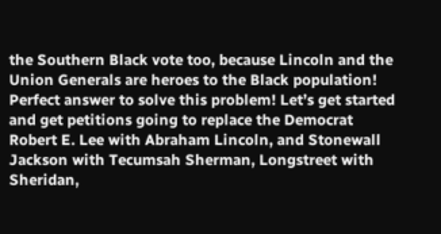the Southern Black vote too, because Lincoln and the Union Generals are heroes to the Black population! Perfect answer to solve this problem! Let’s get started and get petitions going to replace the Democrat Robert E. Lee with Abraham Lincoln, and Stonewall Jackson with Tecumsah Sherman, Longstreet with Sheridan,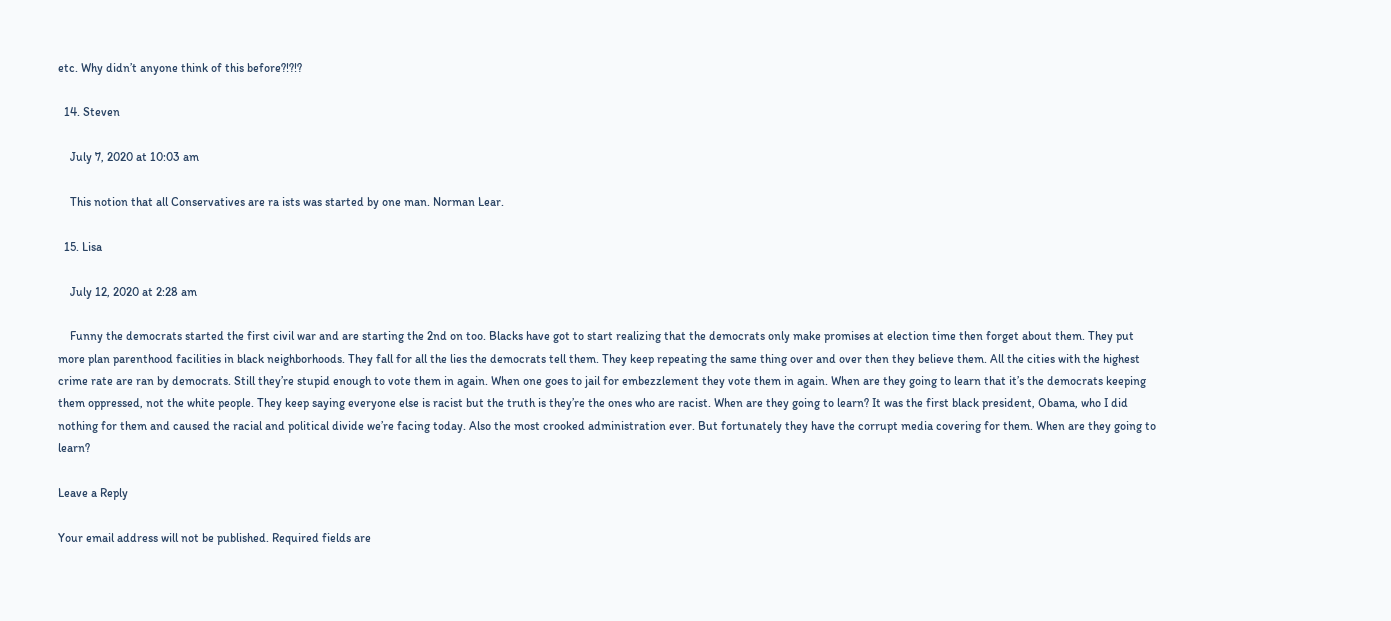etc. Why didn’t anyone think of this before?!?!?

  14. Steven

    July 7, 2020 at 10:03 am

    This notion that all Conservatives are ra ists was started by one man. Norman Lear.

  15. Lisa

    July 12, 2020 at 2:28 am

    Funny the democrats started the first civil war and are starting the 2nd on too. Blacks have got to start realizing that the democrats only make promises at election time then forget about them. They put more plan parenthood facilities in black neighborhoods. They fall for all the lies the democrats tell them. They keep repeating the same thing over and over then they believe them. All the cities with the highest crime rate are ran by democrats. Still they’re stupid enough to vote them in again. When one goes to jail for embezzlement they vote them in again. When are they going to learn that it’s the democrats keeping them oppressed, not the white people. They keep saying everyone else is racist but the truth is they’re the ones who are racist. When are they going to learn? It was the first black president, Obama, who I did nothing for them and caused the racial and political divide we’re facing today. Also the most crooked administration ever. But fortunately they have the corrupt media covering for them. When are they going to learn?

Leave a Reply

Your email address will not be published. Required fields are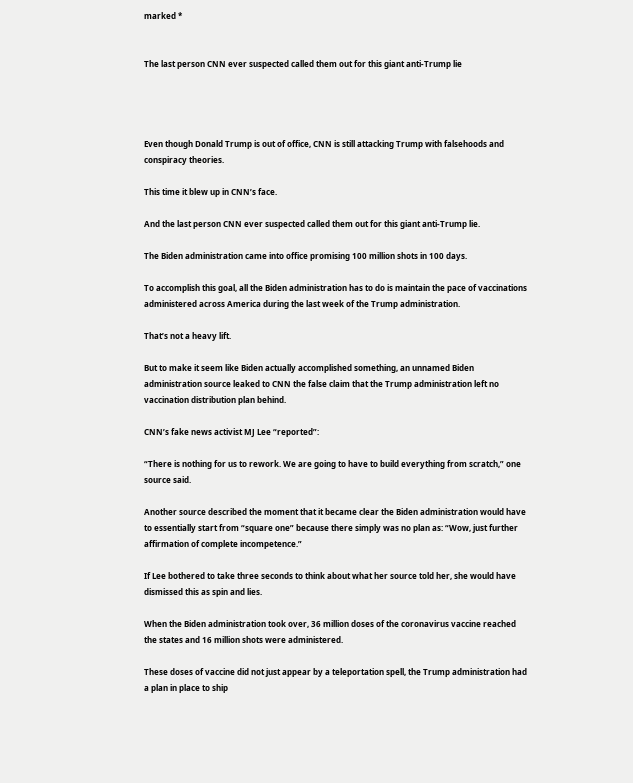marked *


The last person CNN ever suspected called them out for this giant anti-Trump lie




Even though Donald Trump is out of office, CNN is still attacking Trump with falsehoods and conspiracy theories.

This time it blew up in CNN’s face.

And the last person CNN ever suspected called them out for this giant anti-Trump lie.

The Biden administration came into office promising 100 million shots in 100 days.

To accomplish this goal, all the Biden administration has to do is maintain the pace of vaccinations administered across America during the last week of the Trump administration.

That’s not a heavy lift.

But to make it seem like Biden actually accomplished something, an unnamed Biden administration source leaked to CNN the false claim that the Trump administration left no vaccination distribution plan behind.

CNN’s fake news activist MJ Lee “reported”:

“There is nothing for us to rework. We are going to have to build everything from scratch,” one source said.

Another source described the moment that it became clear the Biden administration would have to essentially start from “square one” because there simply was no plan as: “Wow, just further affirmation of complete incompetence.”

If Lee bothered to take three seconds to think about what her source told her, she would have dismissed this as spin and lies.

When the Biden administration took over, 36 million doses of the coronavirus vaccine reached the states and 16 million shots were administered.

These doses of vaccine did not just appear by a teleportation spell, the Trump administration had a plan in place to ship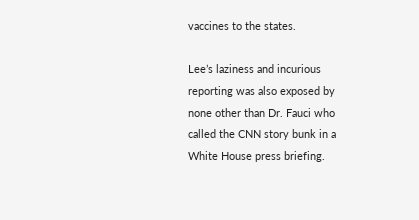vaccines to the states.

Lee’s laziness and incurious reporting was also exposed by none other than Dr. Fauci who called the CNN story bunk in a White House press briefing.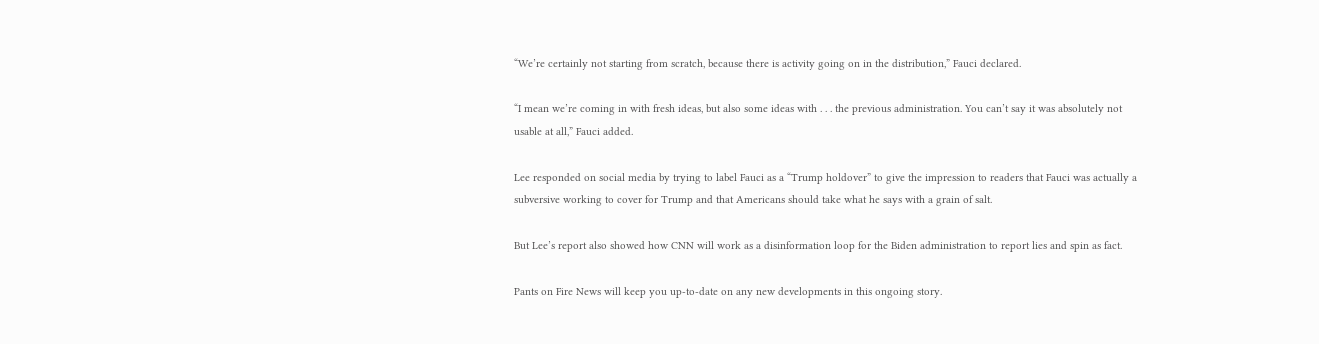“We’re certainly not starting from scratch, because there is activity going on in the distribution,” Fauci declared.

“I mean we’re coming in with fresh ideas, but also some ideas with . . . the previous administration. You can’t say it was absolutely not usable at all,” Fauci added.

Lee responded on social media by trying to label Fauci as a “Trump holdover” to give the impression to readers that Fauci was actually a subversive working to cover for Trump and that Americans should take what he says with a grain of salt.

But Lee’s report also showed how CNN will work as a disinformation loop for the Biden administration to report lies and spin as fact.

Pants on Fire News will keep you up-to-date on any new developments in this ongoing story.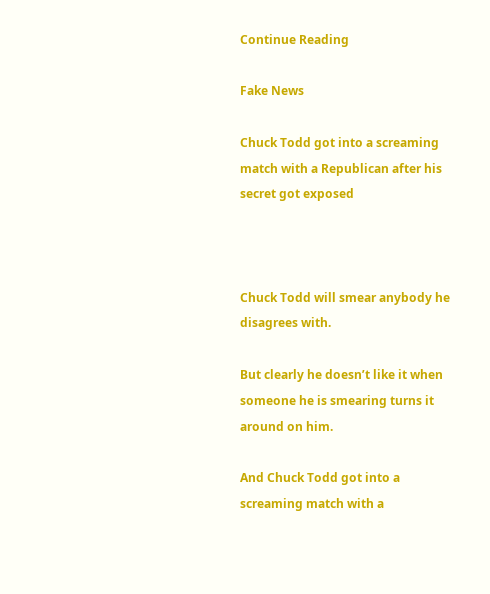Continue Reading

Fake News

Chuck Todd got into a screaming match with a Republican after his secret got exposed



Chuck Todd will smear anybody he disagrees with.

But clearly he doesn’t like it when someone he is smearing turns it around on him.

And Chuck Todd got into a screaming match with a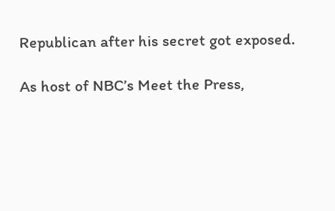Republican after his secret got exposed.

As host of NBC’s Meet the Press,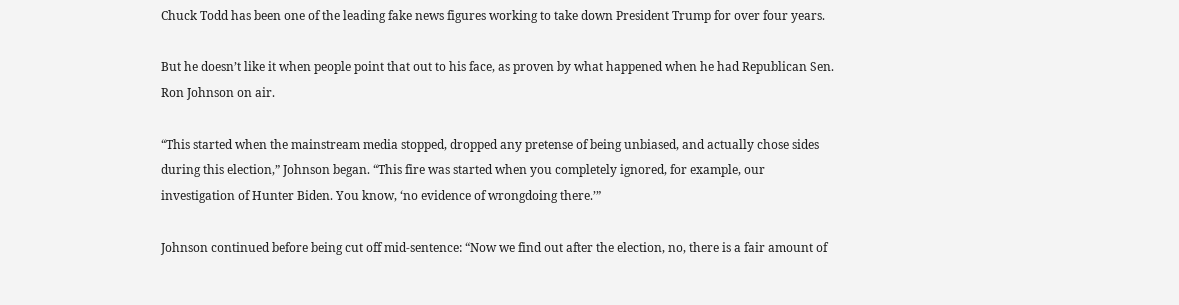Chuck Todd has been one of the leading fake news figures working to take down President Trump for over four years.

But he doesn’t like it when people point that out to his face, as proven by what happened when he had Republican Sen. Ron Johnson on air.

“This started when the mainstream media stopped, dropped any pretense of being unbiased, and actually chose sides during this election,” Johnson began. “This fire was started when you completely ignored, for example, our investigation of Hunter Biden. You know, ‘no evidence of wrongdoing there.’”

Johnson continued before being cut off mid-sentence: “Now we find out after the election, no, there is a fair amount of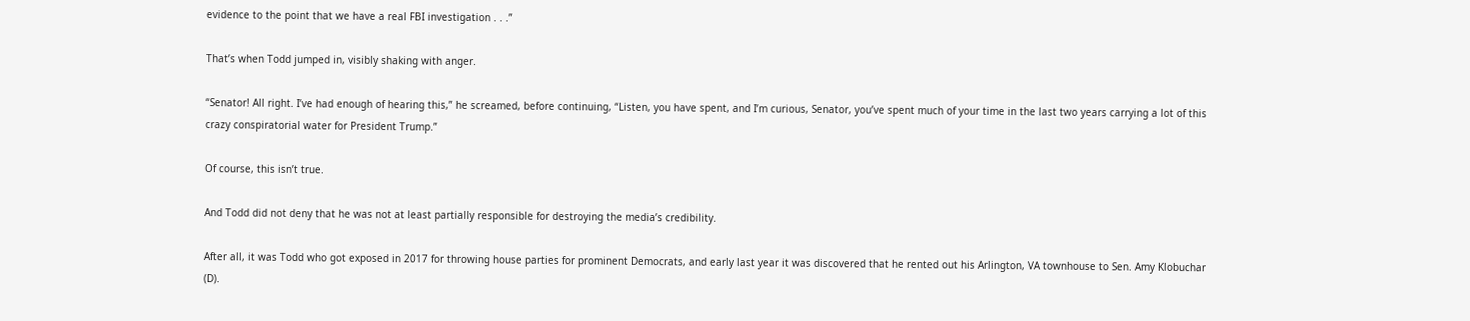evidence to the point that we have a real FBI investigation . . .”

That’s when Todd jumped in, visibly shaking with anger.

“Senator! All right. I’ve had enough of hearing this,” he screamed, before continuing, “Listen, you have spent, and I’m curious, Senator, you’ve spent much of your time in the last two years carrying a lot of this crazy conspiratorial water for President Trump.”

Of course, this isn’t true.

And Todd did not deny that he was not at least partially responsible for destroying the media’s credibility.

After all, it was Todd who got exposed in 2017 for throwing house parties for prominent Democrats, and early last year it was discovered that he rented out his Arlington, VA townhouse to Sen. Amy Klobuchar (D).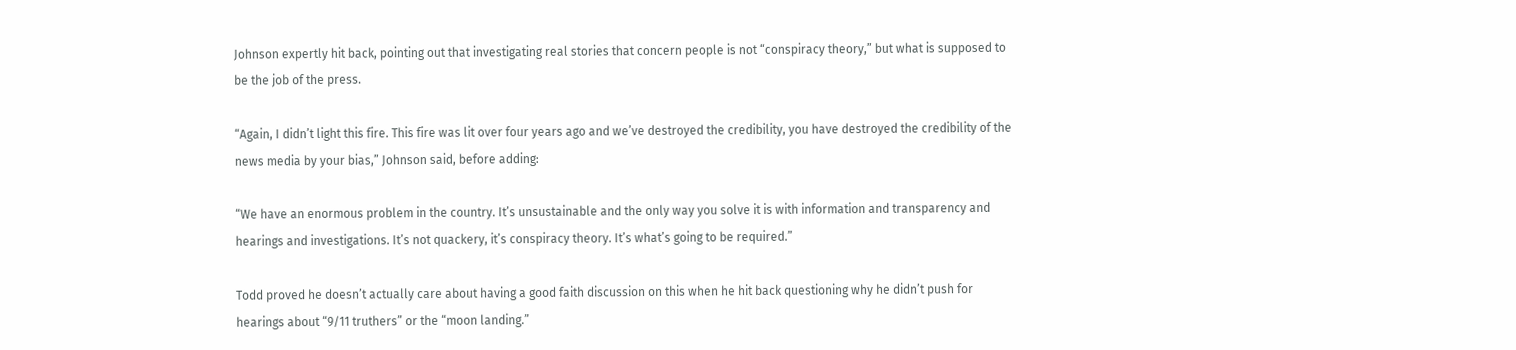Johnson expertly hit back, pointing out that investigating real stories that concern people is not “conspiracy theory,” but what is supposed to be the job of the press.

“Again, I didn’t light this fire. This fire was lit over four years ago and we’ve destroyed the credibility, you have destroyed the credibility of the news media by your bias,” Johnson said, before adding:

“We have an enormous problem in the country. It’s unsustainable and the only way you solve it is with information and transparency and hearings and investigations. It’s not quackery, it’s conspiracy theory. It’s what’s going to be required.”

Todd proved he doesn’t actually care about having a good faith discussion on this when he hit back questioning why he didn’t push for hearings about “9/11 truthers” or the “moon landing.”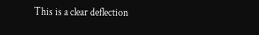This is a clear deflection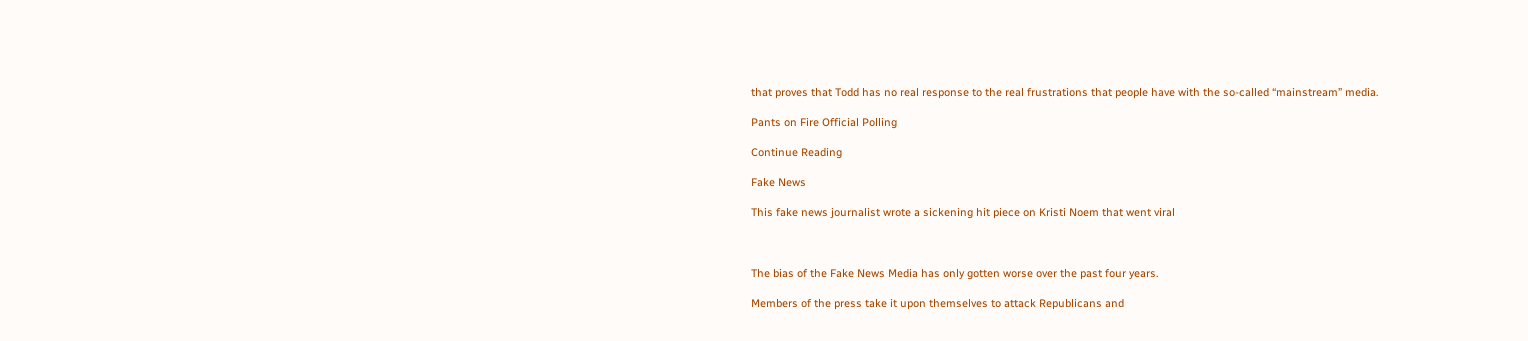that proves that Todd has no real response to the real frustrations that people have with the so-called “mainstream” media.

Pants on Fire Official Polling

Continue Reading

Fake News

This fake news journalist wrote a sickening hit piece on Kristi Noem that went viral



The bias of the Fake News Media has only gotten worse over the past four years.

Members of the press take it upon themselves to attack Republicans and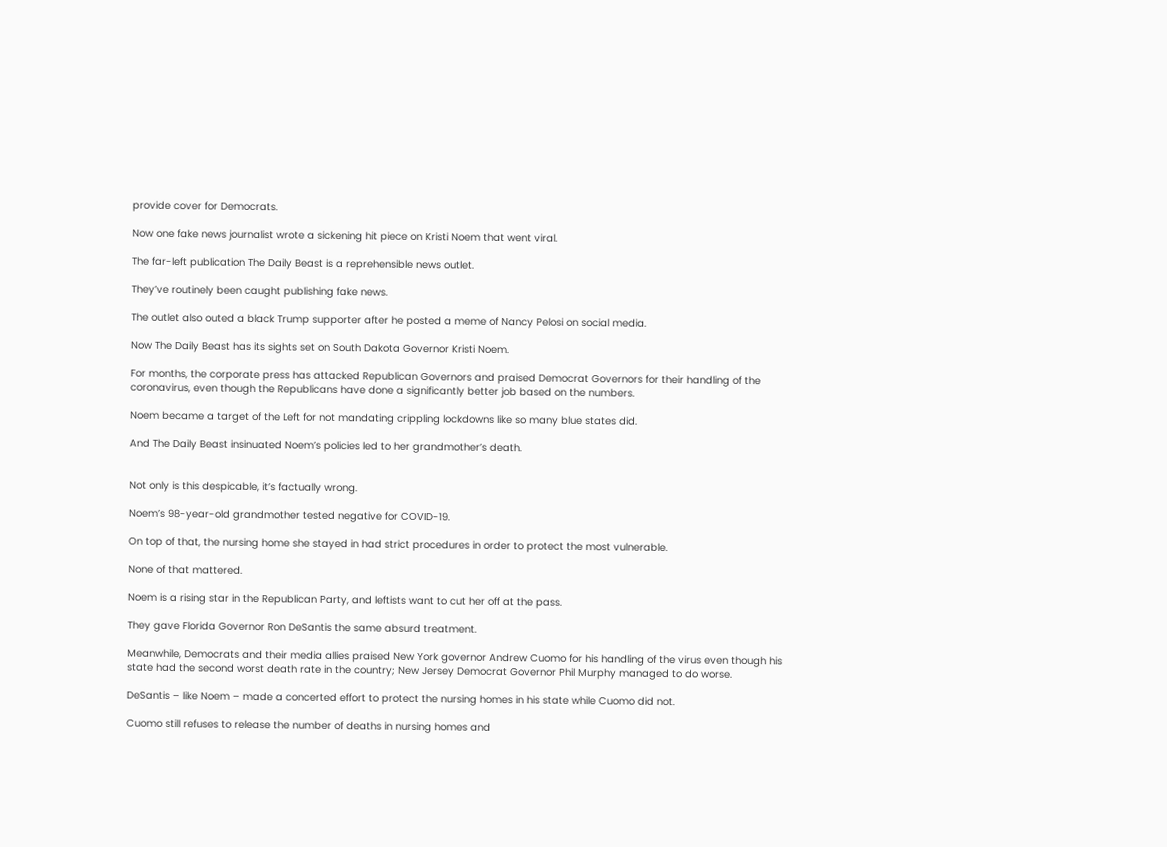provide cover for Democrats.

Now one fake news journalist wrote a sickening hit piece on Kristi Noem that went viral.

The far-left publication The Daily Beast is a reprehensible news outlet.

They’ve routinely been caught publishing fake news.

The outlet also outed a black Trump supporter after he posted a meme of Nancy Pelosi on social media.

Now The Daily Beast has its sights set on South Dakota Governor Kristi Noem.

For months, the corporate press has attacked Republican Governors and praised Democrat Governors for their handling of the coronavirus, even though the Republicans have done a significantly better job based on the numbers.

Noem became a target of the Left for not mandating crippling lockdowns like so many blue states did.

And The Daily Beast insinuated Noem’s policies led to her grandmother’s death.


Not only is this despicable, it’s factually wrong.

Noem’s 98-year-old grandmother tested negative for COVID-19.

On top of that, the nursing home she stayed in had strict procedures in order to protect the most vulnerable.

None of that mattered.

Noem is a rising star in the Republican Party, and leftists want to cut her off at the pass.

They gave Florida Governor Ron DeSantis the same absurd treatment.

Meanwhile, Democrats and their media allies praised New York governor Andrew Cuomo for his handling of the virus even though his state had the second worst death rate in the country; New Jersey Democrat Governor Phil Murphy managed to do worse.

DeSantis – like Noem – made a concerted effort to protect the nursing homes in his state while Cuomo did not.

Cuomo still refuses to release the number of deaths in nursing homes and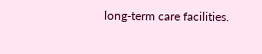long-term care facilities.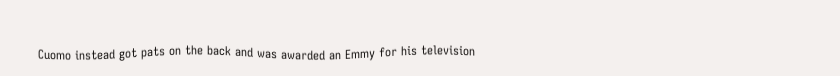Cuomo instead got pats on the back and was awarded an Emmy for his television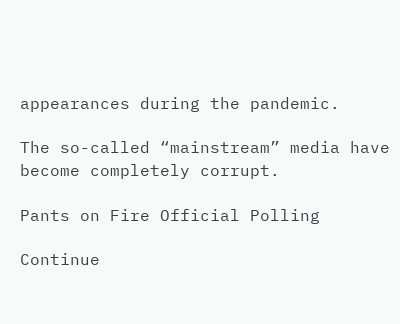appearances during the pandemic.

The so-called “mainstream” media have become completely corrupt.

Pants on Fire Official Polling

Continue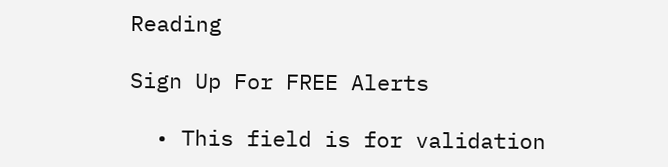Reading

Sign Up For FREE Alerts

  • This field is for validation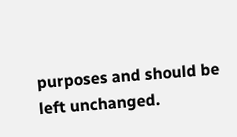purposes and should be left unchanged.